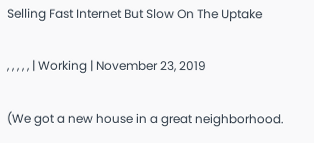Selling Fast Internet But Slow On The Uptake

, , , , , | Working | November 23, 2019

(We got a new house in a great neighborhood.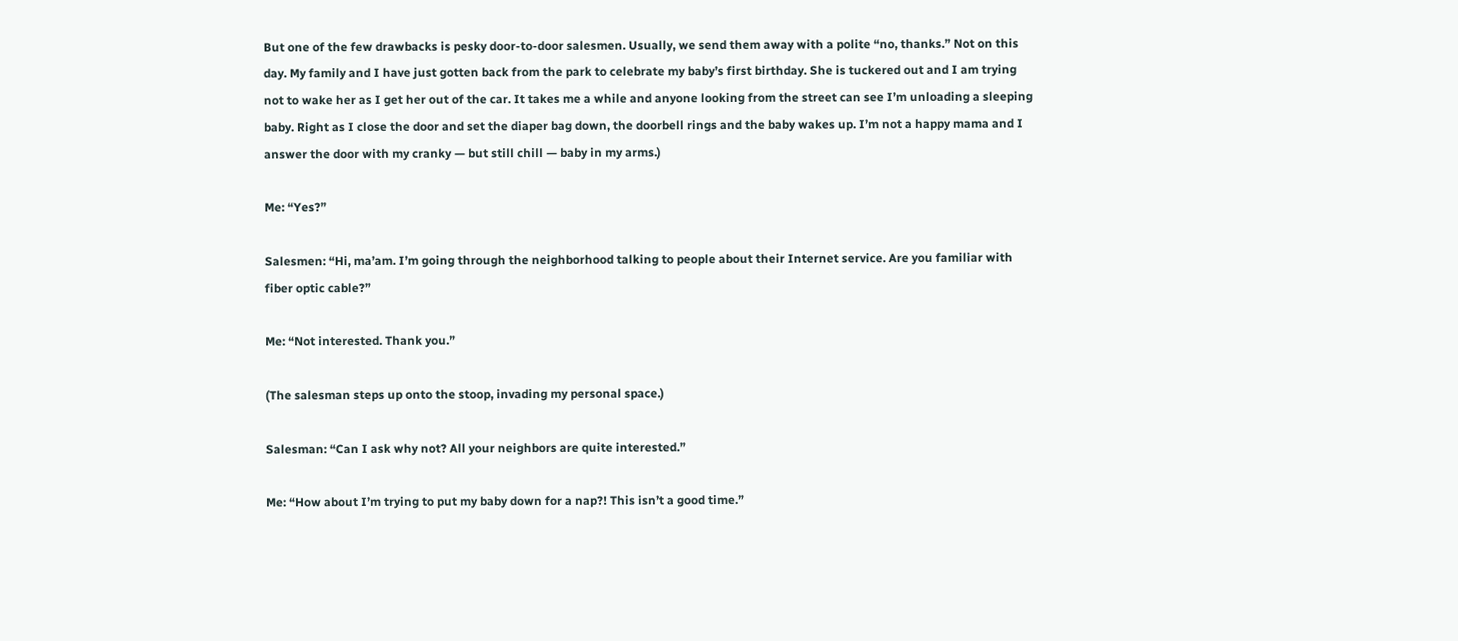But one of the few drawbacks is pesky door-to-door salesmen. Usually, we send them away with a polite “no, thanks.” Not on this day. My family and I have just gotten back from the park to celebrate my baby’s first birthday. She is tuckered out and I am trying not to wake her as I get her out of the car. It takes me a while and anyone looking from the street can see I’m unloading a sleeping baby. Right as I close the door and set the diaper bag down, the doorbell rings and the baby wakes up. I’m not a happy mama and I answer the door with my cranky — but still chill — baby in my arms.)

Me: “Yes?”

Salesmen: “Hi, ma’am. I’m going through the neighborhood talking to people about their Internet service. Are you familiar with fiber optic cable?”

Me: “Not interested. Thank you.”

(The salesman steps up onto the stoop, invading my personal space.)

Salesman: “Can I ask why not? All your neighbors are quite interested.”

Me: “How about I’m trying to put my baby down for a nap?! This isn’t a good time.”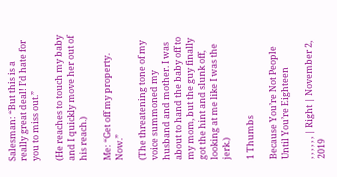Salesman: “But this is a really great deal! I’d hate for you to miss out.”

(He reaches to touch my baby and I quickly move her out of his reach.)

Me: “Get off my property. Now.”

(The threatening tone of my voice summoned my husband and mother. I was about to hand the baby off to my mom, but the guy finally got the hint and slunk off, looking at me like I was the jerk.)

1 Thumbs

Because You’re Not People Until You’re Eighteen

, , , , , , | Right | November 2, 2019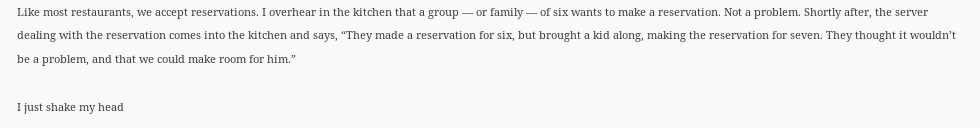Like most restaurants, we accept reservations. I overhear in the kitchen that a group — or family — of six wants to make a reservation. Not a problem. Shortly after, the server dealing with the reservation comes into the kitchen and says, “They made a reservation for six, but brought a kid along, making the reservation for seven. They thought it wouldn’t be a problem, and that we could make room for him.”

I just shake my head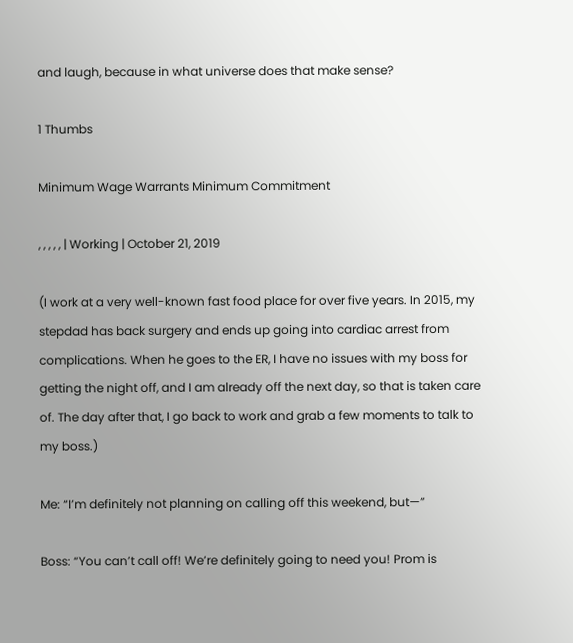and laugh, because in what universe does that make sense?

1 Thumbs

Minimum Wage Warrants Minimum Commitment

, , , , , | Working | October 21, 2019

(I work at a very well-known fast food place for over five years. In 2015, my stepdad has back surgery and ends up going into cardiac arrest from complications. When he goes to the ER, I have no issues with my boss for getting the night off, and I am already off the next day, so that is taken care of. The day after that, I go back to work and grab a few moments to talk to my boss.)

Me: “I’m definitely not planning on calling off this weekend, but—”

Boss: “You can’t call off! We’re definitely going to need you! Prom is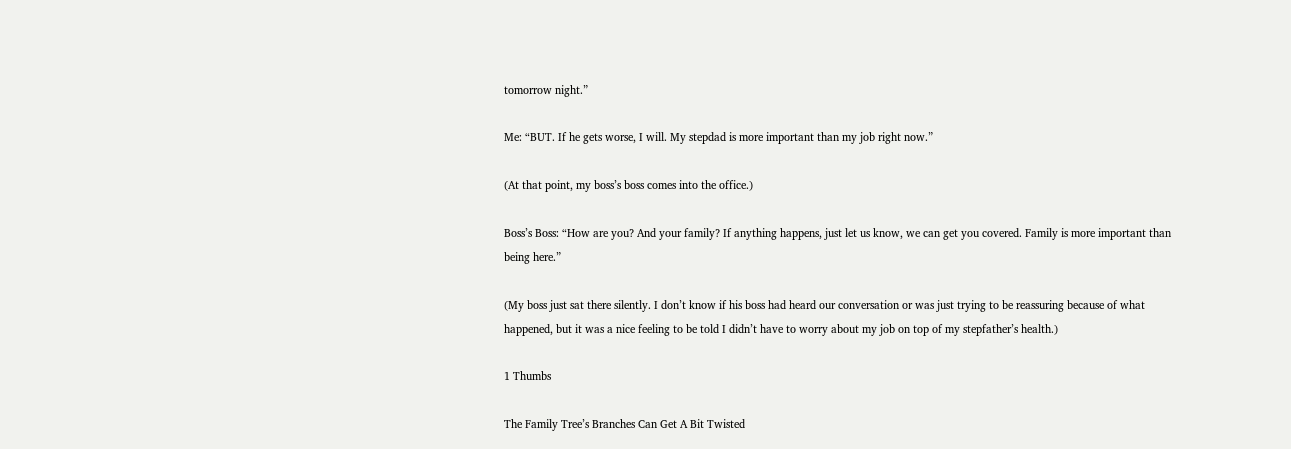tomorrow night.”

Me: “BUT. If he gets worse, I will. My stepdad is more important than my job right now.”

(At that point, my boss’s boss comes into the office.)

Boss’s Boss: “How are you? And your family? If anything happens, just let us know, we can get you covered. Family is more important than being here.”

(My boss just sat there silently. I don’t know if his boss had heard our conversation or was just trying to be reassuring because of what happened, but it was a nice feeling to be told I didn’t have to worry about my job on top of my stepfather’s health.)

1 Thumbs

The Family Tree’s Branches Can Get A Bit Twisted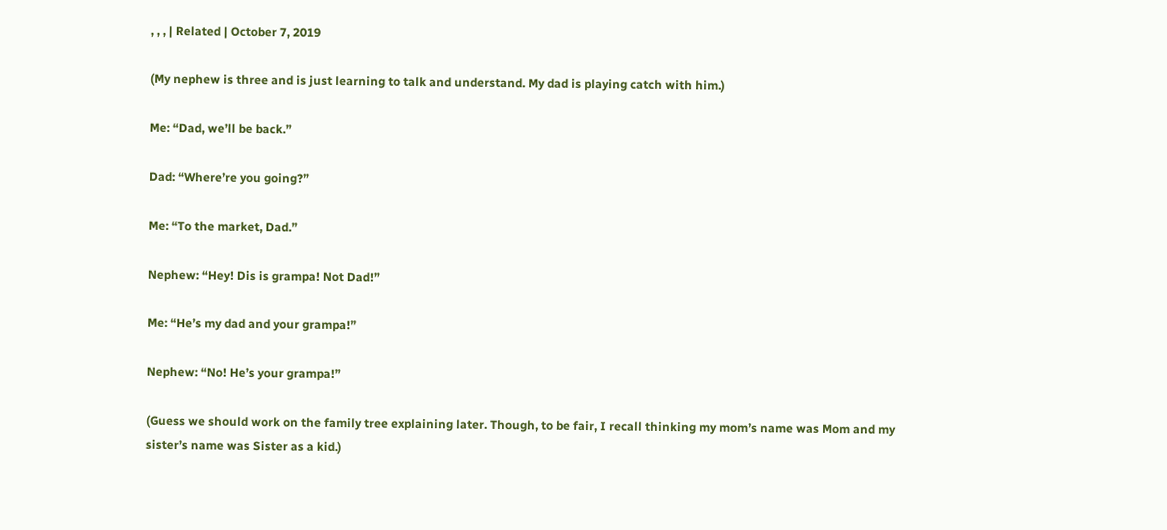, , , | Related | October 7, 2019

(My nephew is three and is just learning to talk and understand. My dad is playing catch with him.)

Me: “Dad, we’ll be back.”

Dad: “Where’re you going?”

Me: “To the market, Dad.”

Nephew: “Hey! Dis is grampa! Not Dad!”

Me: “He’s my dad and your grampa!”

Nephew: “No! He’s your grampa!”

(Guess we should work on the family tree explaining later. Though, to be fair, I recall thinking my mom’s name was Mom and my sister’s name was Sister as a kid.)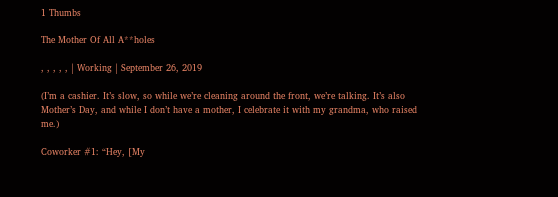1 Thumbs

The Mother Of All A**holes

, , , , , | Working | September 26, 2019

(I’m a cashier. It’s slow, so while we’re cleaning around the front, we’re talking. It’s also Mother’s Day, and while I don’t have a mother, I celebrate it with my grandma, who raised me.)

Coworker #1: “Hey, [My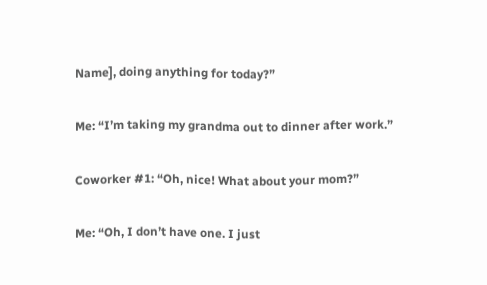Name], doing anything for today?”

Me: “I’m taking my grandma out to dinner after work.”

Coworker #1: “Oh, nice! What about your mom?”

Me: “Oh, I don’t have one. I just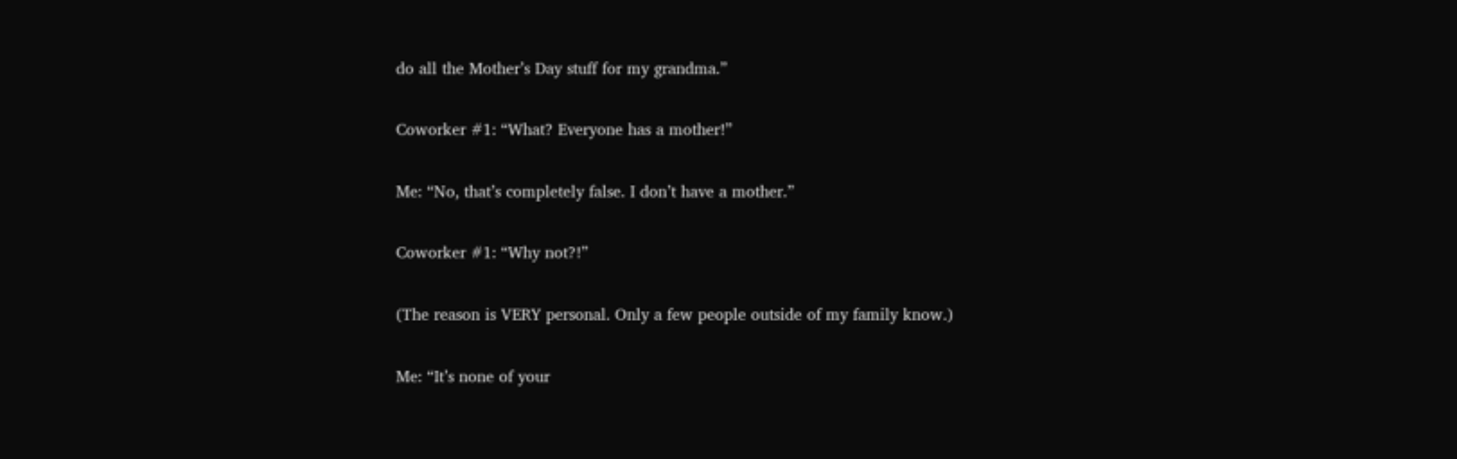do all the Mother’s Day stuff for my grandma.”

Coworker #1: “What? Everyone has a mother!”

Me: “No, that’s completely false. I don’t have a mother.”

Coworker #1: “Why not?!”

(The reason is VERY personal. Only a few people outside of my family know.)

Me: “It’s none of your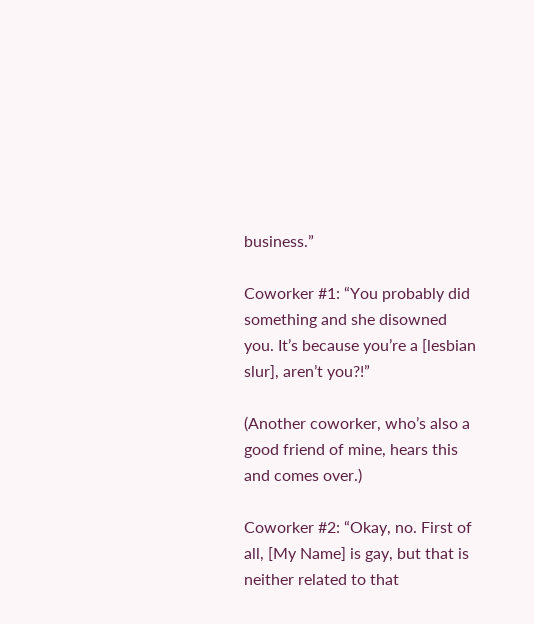business.”

Coworker #1: “You probably did something and she disowned you. It’s because you’re a [lesbian slur], aren’t you?!”

(Another coworker, who’s also a good friend of mine, hears this and comes over.)

Coworker #2: “Okay, no. First of all, [My Name] is gay, but that is neither related to that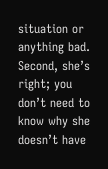situation or anything bad. Second, she’s right; you don’t need to know why she doesn’t have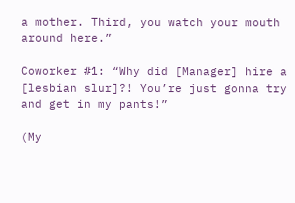a mother. Third, you watch your mouth around here.”

Coworker #1: “Why did [Manager] hire a [lesbian slur]?! You’re just gonna try and get in my pants!”

(My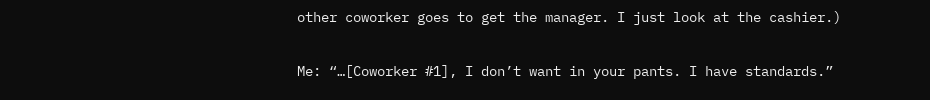other coworker goes to get the manager. I just look at the cashier.)

Me: “…[Coworker #1], I don’t want in your pants. I have standards.”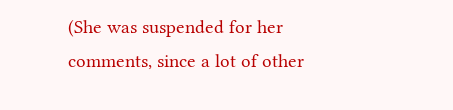(She was suspended for her comments, since a lot of other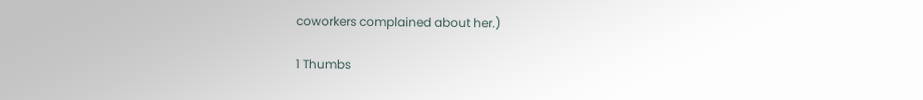coworkers complained about her.)

1 Thumbs